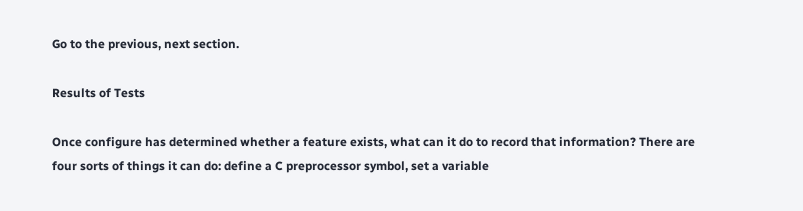Go to the previous, next section.

Results of Tests

Once configure has determined whether a feature exists, what can it do to record that information? There are four sorts of things it can do: define a C preprocessor symbol, set a variable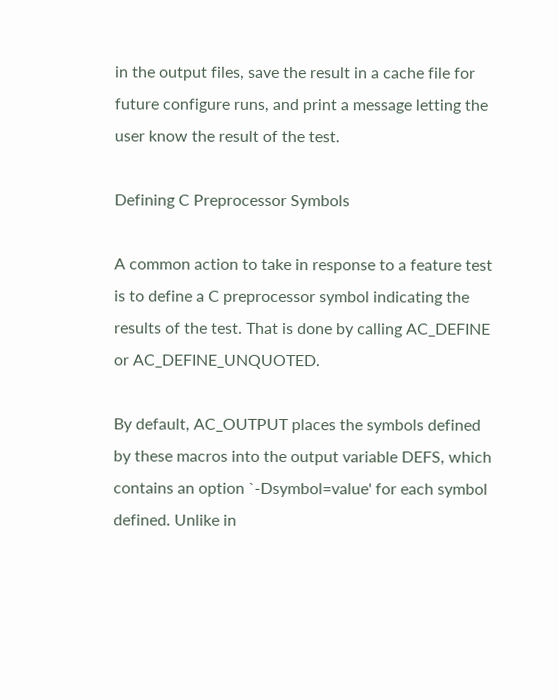in the output files, save the result in a cache file for future configure runs, and print a message letting the user know the result of the test.

Defining C Preprocessor Symbols

A common action to take in response to a feature test is to define a C preprocessor symbol indicating the results of the test. That is done by calling AC_DEFINE or AC_DEFINE_UNQUOTED.

By default, AC_OUTPUT places the symbols defined by these macros into the output variable DEFS, which contains an option `-Dsymbol=value' for each symbol defined. Unlike in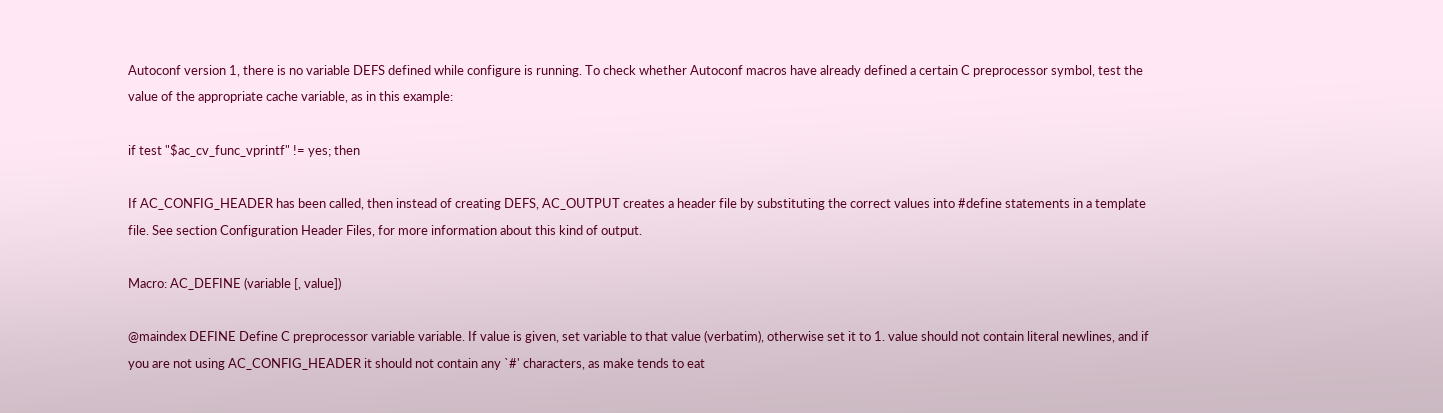Autoconf version 1, there is no variable DEFS defined while configure is running. To check whether Autoconf macros have already defined a certain C preprocessor symbol, test the value of the appropriate cache variable, as in this example:

if test "$ac_cv_func_vprintf" != yes; then

If AC_CONFIG_HEADER has been called, then instead of creating DEFS, AC_OUTPUT creates a header file by substituting the correct values into #define statements in a template file. See section Configuration Header Files, for more information about this kind of output.

Macro: AC_DEFINE (variable [, value])

@maindex DEFINE Define C preprocessor variable variable. If value is given, set variable to that value (verbatim), otherwise set it to 1. value should not contain literal newlines, and if you are not using AC_CONFIG_HEADER it should not contain any `#' characters, as make tends to eat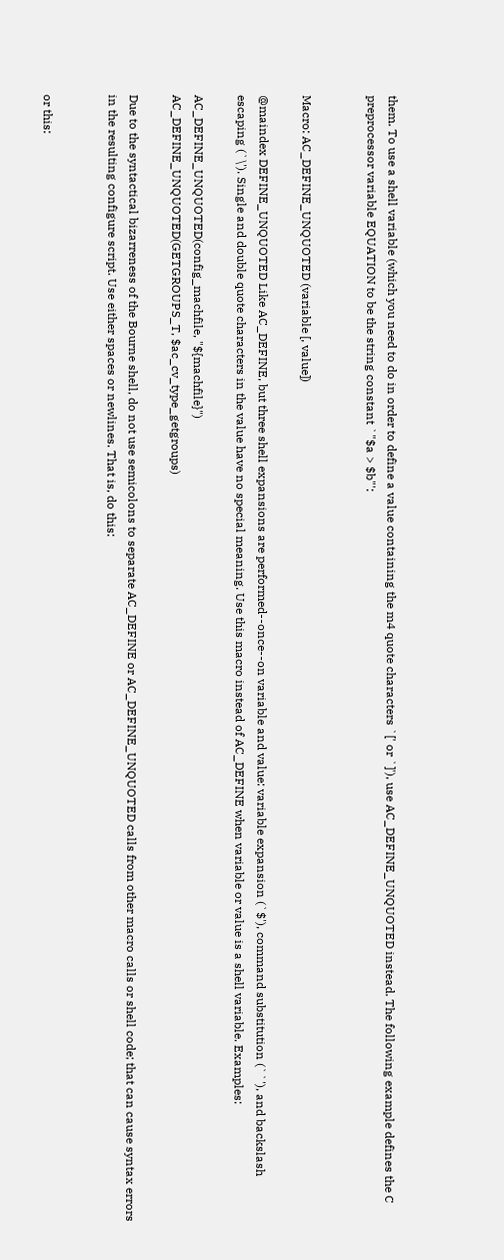them. To use a shell variable (which you need to do in order to define a value containing the m4 quote characters `[' or `]'), use AC_DEFINE_UNQUOTED instead. The following example defines the C preprocessor variable EQUATION to be the string constant `"$a > $b"':


Macro: AC_DEFINE_UNQUOTED (variable [, value])

@maindex DEFINE_UNQUOTED Like AC_DEFINE, but three shell expansions are performed--once--on variable and value: variable expansion (`$'), command substitution (``'), and backslash escaping (`\'). Single and double quote characters in the value have no special meaning. Use this macro instead of AC_DEFINE when variable or value is a shell variable. Examples:

AC_DEFINE_UNQUOTED(config_machfile, "${machfile}")
AC_DEFINE_UNQUOTED(GETGROUPS_T, $ac_cv_type_getgroups)

Due to the syntactical bizarreness of the Bourne shell, do not use semicolons to separate AC_DEFINE or AC_DEFINE_UNQUOTED calls from other macro calls or shell code; that can cause syntax errors in the resulting configure script. Use either spaces or newlines. That is, do this:


or this: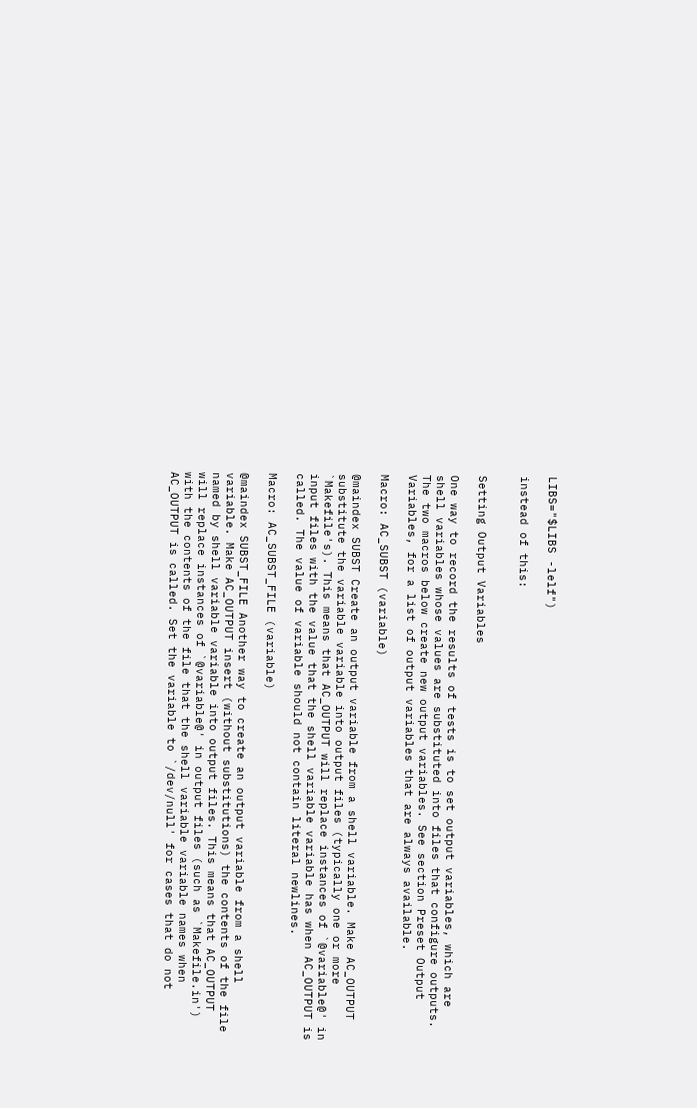LIBS="$LIBS -lelf")

instead of this:


Setting Output Variables

One way to record the results of tests is to set output variables, which are shell variables whose values are substituted into files that configure outputs. The two macros below create new output variables. See section Preset Output Variables, for a list of output variables that are always available.

Macro: AC_SUBST (variable)

@maindex SUBST Create an output variable from a shell variable. Make AC_OUTPUT substitute the variable variable into output files (typically one or more `Makefile's). This means that AC_OUTPUT will replace instances of `@variable@' in input files with the value that the shell variable variable has when AC_OUTPUT is called. The value of variable should not contain literal newlines.

Macro: AC_SUBST_FILE (variable)

@maindex SUBST_FILE Another way to create an output variable from a shell variable. Make AC_OUTPUT insert (without substitutions) the contents of the file named by shell variable variable into output files. This means that AC_OUTPUT will replace instances of `@variable@' in output files (such as `Makefile.in') with the contents of the file that the shell variable variable names when AC_OUTPUT is called. Set the variable to `/dev/null' for cases that do not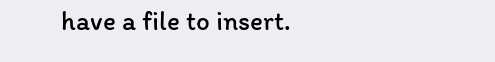have a file to insert.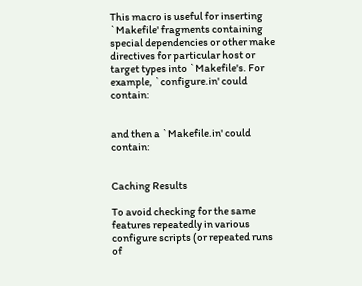This macro is useful for inserting `Makefile' fragments containing special dependencies or other make directives for particular host or target types into `Makefile's. For example, `configure.in' could contain:


and then a `Makefile.in' could contain:


Caching Results

To avoid checking for the same features repeatedly in various configure scripts (or repeated runs of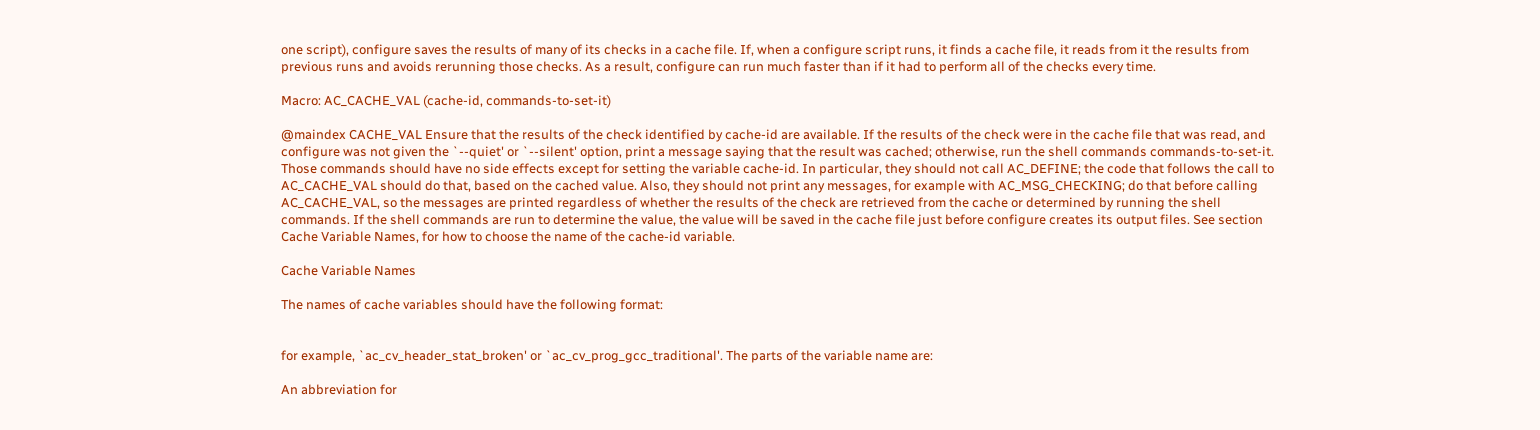one script), configure saves the results of many of its checks in a cache file. If, when a configure script runs, it finds a cache file, it reads from it the results from previous runs and avoids rerunning those checks. As a result, configure can run much faster than if it had to perform all of the checks every time.

Macro: AC_CACHE_VAL (cache-id, commands-to-set-it)

@maindex CACHE_VAL Ensure that the results of the check identified by cache-id are available. If the results of the check were in the cache file that was read, and configure was not given the `--quiet' or `--silent' option, print a message saying that the result was cached; otherwise, run the shell commands commands-to-set-it. Those commands should have no side effects except for setting the variable cache-id. In particular, they should not call AC_DEFINE; the code that follows the call to AC_CACHE_VAL should do that, based on the cached value. Also, they should not print any messages, for example with AC_MSG_CHECKING; do that before calling AC_CACHE_VAL, so the messages are printed regardless of whether the results of the check are retrieved from the cache or determined by running the shell commands. If the shell commands are run to determine the value, the value will be saved in the cache file just before configure creates its output files. See section Cache Variable Names, for how to choose the name of the cache-id variable.

Cache Variable Names

The names of cache variables should have the following format:


for example, `ac_cv_header_stat_broken' or `ac_cv_prog_gcc_traditional'. The parts of the variable name are:

An abbreviation for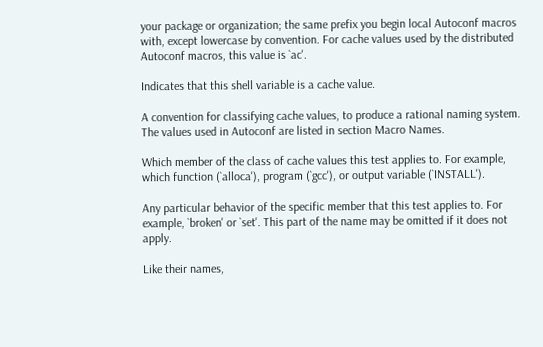your package or organization; the same prefix you begin local Autoconf macros with, except lowercase by convention. For cache values used by the distributed Autoconf macros, this value is `ac'.

Indicates that this shell variable is a cache value.

A convention for classifying cache values, to produce a rational naming system. The values used in Autoconf are listed in section Macro Names.

Which member of the class of cache values this test applies to. For example, which function (`alloca'), program (`gcc'), or output variable (`INSTALL').

Any particular behavior of the specific member that this test applies to. For example, `broken' or `set'. This part of the name may be omitted if it does not apply.

Like their names,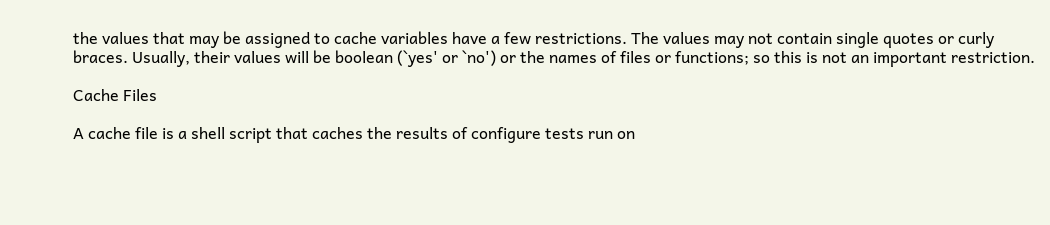the values that may be assigned to cache variables have a few restrictions. The values may not contain single quotes or curly braces. Usually, their values will be boolean (`yes' or `no') or the names of files or functions; so this is not an important restriction.

Cache Files

A cache file is a shell script that caches the results of configure tests run on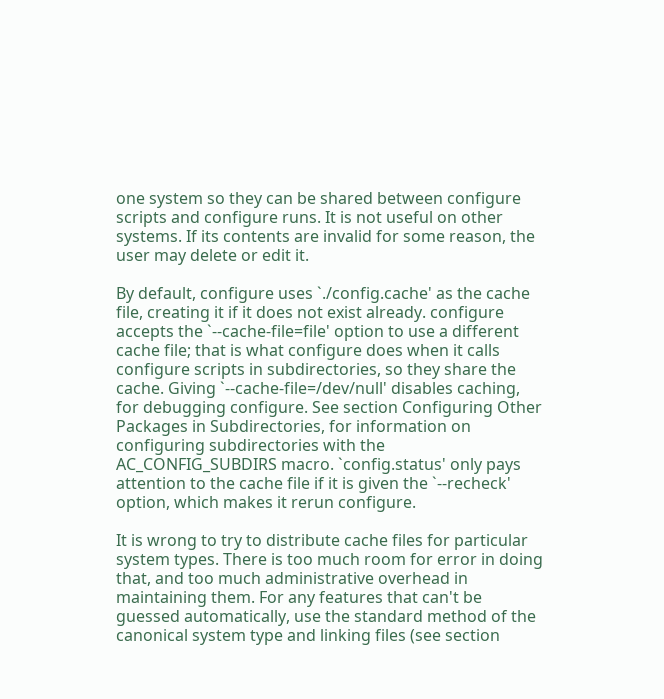one system so they can be shared between configure scripts and configure runs. It is not useful on other systems. If its contents are invalid for some reason, the user may delete or edit it.

By default, configure uses `./config.cache' as the cache file, creating it if it does not exist already. configure accepts the `--cache-file=file' option to use a different cache file; that is what configure does when it calls configure scripts in subdirectories, so they share the cache. Giving `--cache-file=/dev/null' disables caching, for debugging configure. See section Configuring Other Packages in Subdirectories, for information on configuring subdirectories with the AC_CONFIG_SUBDIRS macro. `config.status' only pays attention to the cache file if it is given the `--recheck' option, which makes it rerun configure.

It is wrong to try to distribute cache files for particular system types. There is too much room for error in doing that, and too much administrative overhead in maintaining them. For any features that can't be guessed automatically, use the standard method of the canonical system type and linking files (see section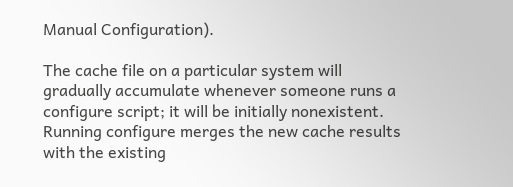Manual Configuration).

The cache file on a particular system will gradually accumulate whenever someone runs a configure script; it will be initially nonexistent. Running configure merges the new cache results with the existing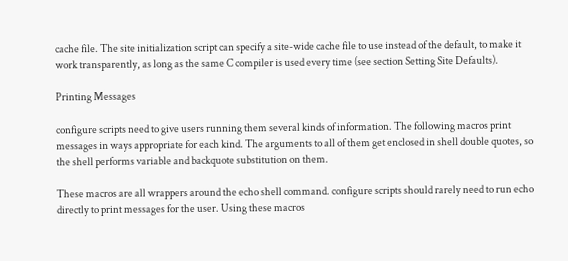cache file. The site initialization script can specify a site-wide cache file to use instead of the default, to make it work transparently, as long as the same C compiler is used every time (see section Setting Site Defaults).

Printing Messages

configure scripts need to give users running them several kinds of information. The following macros print messages in ways appropriate for each kind. The arguments to all of them get enclosed in shell double quotes, so the shell performs variable and backquote substitution on them.

These macros are all wrappers around the echo shell command. configure scripts should rarely need to run echo directly to print messages for the user. Using these macros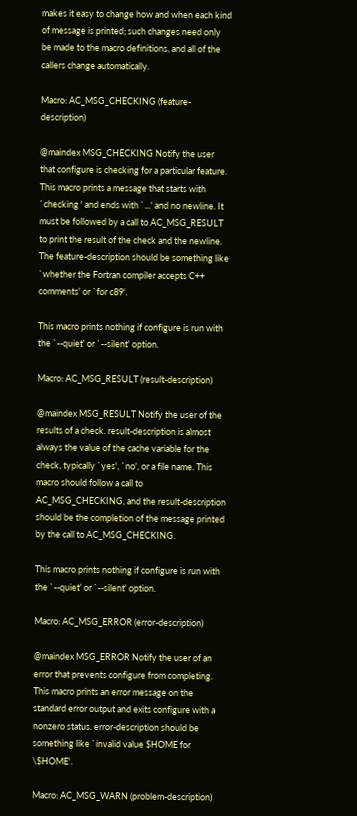makes it easy to change how and when each kind of message is printed; such changes need only be made to the macro definitions, and all of the callers change automatically.

Macro: AC_MSG_CHECKING (feature-description)

@maindex MSG_CHECKING Notify the user that configure is checking for a particular feature. This macro prints a message that starts with `checking ' and ends with `...' and no newline. It must be followed by a call to AC_MSG_RESULT to print the result of the check and the newline. The feature-description should be something like `whether the Fortran compiler accepts C++ comments' or `for c89'.

This macro prints nothing if configure is run with the `--quiet' or `--silent' option.

Macro: AC_MSG_RESULT (result-description)

@maindex MSG_RESULT Notify the user of the results of a check. result-description is almost always the value of the cache variable for the check, typically `yes', `no', or a file name. This macro should follow a call to AC_MSG_CHECKING, and the result-description should be the completion of the message printed by the call to AC_MSG_CHECKING.

This macro prints nothing if configure is run with the `--quiet' or `--silent' option.

Macro: AC_MSG_ERROR (error-description)

@maindex MSG_ERROR Notify the user of an error that prevents configure from completing. This macro prints an error message on the standard error output and exits configure with a nonzero status. error-description should be something like `invalid value $HOME for \$HOME'.

Macro: AC_MSG_WARN (problem-description)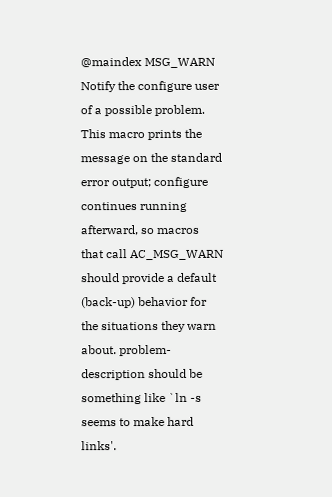@maindex MSG_WARN Notify the configure user of a possible problem. This macro prints the message on the standard error output; configure continues running afterward, so macros that call AC_MSG_WARN should provide a default (back-up) behavior for the situations they warn about. problem-description should be something like `ln -s seems to make hard links'.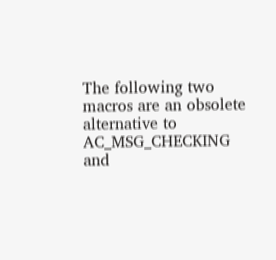The following two macros are an obsolete alternative to AC_MSG_CHECKING and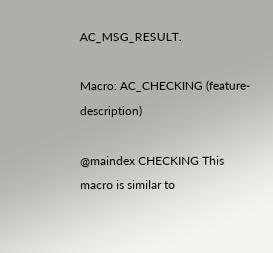AC_MSG_RESULT.

Macro: AC_CHECKING (feature-description)

@maindex CHECKING This macro is similar to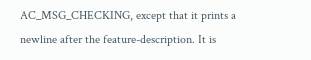AC_MSG_CHECKING, except that it prints a newline after the feature-description. It is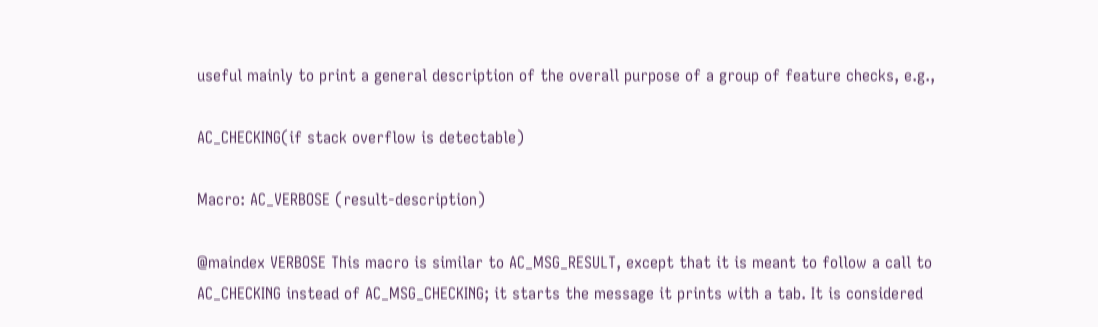useful mainly to print a general description of the overall purpose of a group of feature checks, e.g.,

AC_CHECKING(if stack overflow is detectable)

Macro: AC_VERBOSE (result-description)

@maindex VERBOSE This macro is similar to AC_MSG_RESULT, except that it is meant to follow a call to AC_CHECKING instead of AC_MSG_CHECKING; it starts the message it prints with a tab. It is considered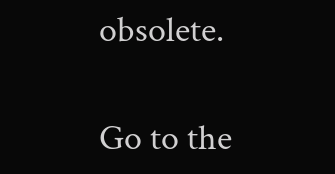obsolete.

Go to the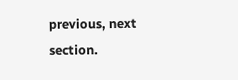previous, next section.